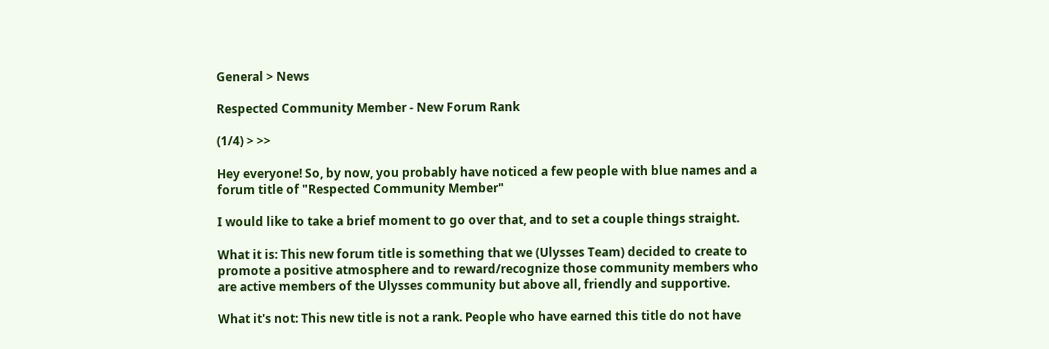General > News

Respected Community Member - New Forum Rank

(1/4) > >>

Hey everyone! So, by now, you probably have noticed a few people with blue names and a forum title of "Respected Community Member"

I would like to take a brief moment to go over that, and to set a couple things straight.

What it is: This new forum title is something that we (Ulysses Team) decided to create to promote a positive atmosphere and to reward/recognize those community members who are active members of the Ulysses community but above all, friendly and supportive.

What it's not: This new title is not a rank. People who have earned this title do not have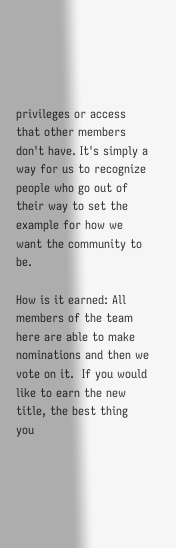privileges or access that other members don't have. It's simply a way for us to recognize people who go out of their way to set the example for how we want the community to be.

How is it earned: All members of the team here are able to make nominations and then we vote on it.  If you would like to earn the new title, the best thing you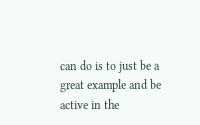can do is to just be a great example and be active in the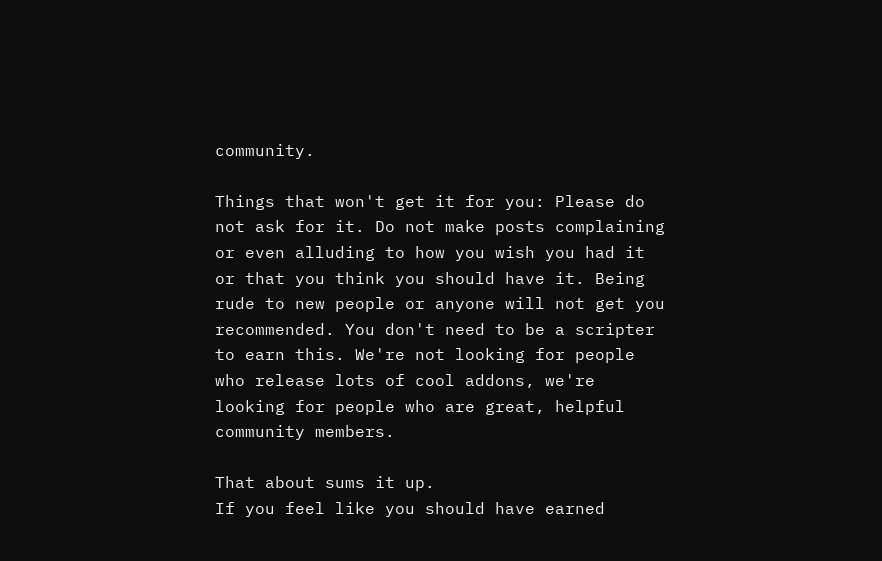community.

Things that won't get it for you: Please do not ask for it. Do not make posts complaining or even alluding to how you wish you had it or that you think you should have it. Being rude to new people or anyone will not get you recommended. You don't need to be a scripter to earn this. We're not looking for people who release lots of cool addons, we're looking for people who are great, helpful community members.

That about sums it up.
If you feel like you should have earned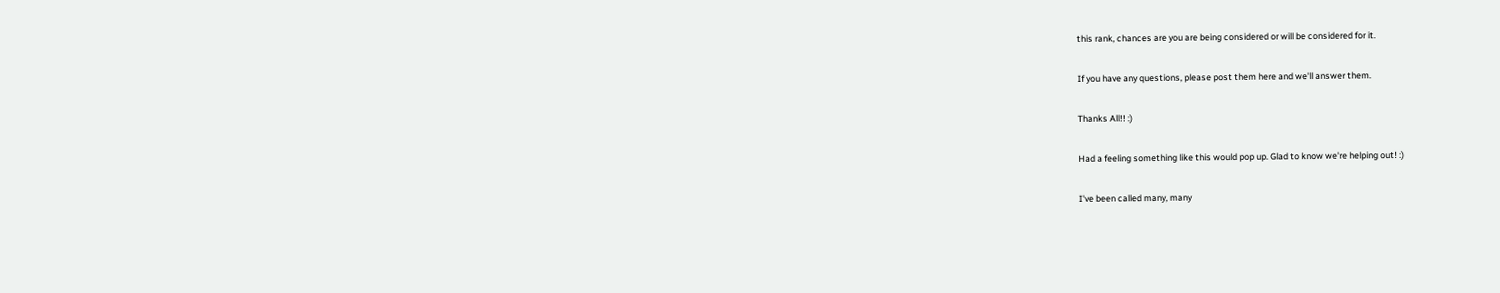this rank, chances are you are being considered or will be considered for it.

If you have any questions, please post them here and we'll answer them.

Thanks All!! :)

Had a feeling something like this would pop up. Glad to know we're helping out! :)

I've been called many, many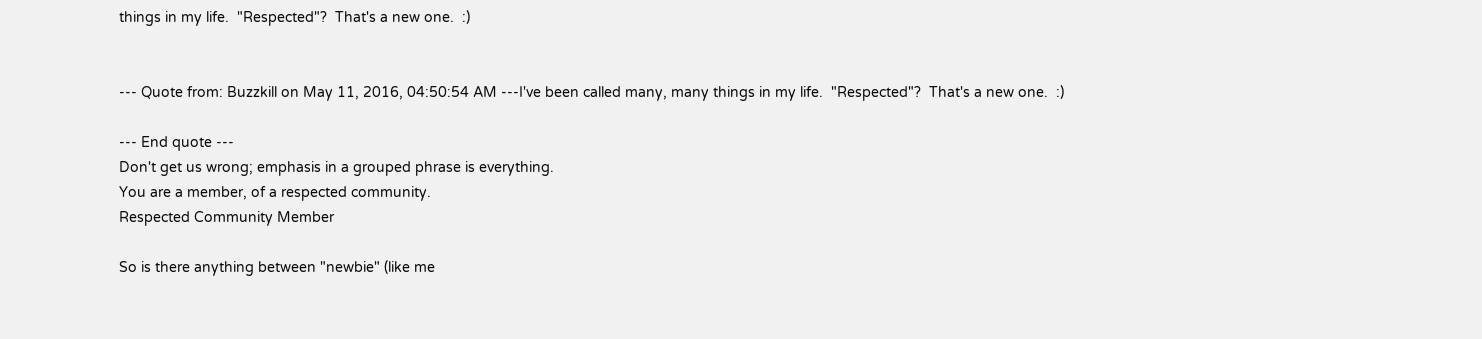things in my life.  "Respected"?  That's a new one.  :)


--- Quote from: Buzzkill on May 11, 2016, 04:50:54 AM ---I've been called many, many things in my life.  "Respected"?  That's a new one.  :)

--- End quote ---
Don't get us wrong; emphasis in a grouped phrase is everything.
You are a member, of a respected community.
Respected Community Member

So is there anything between "newbie" (like me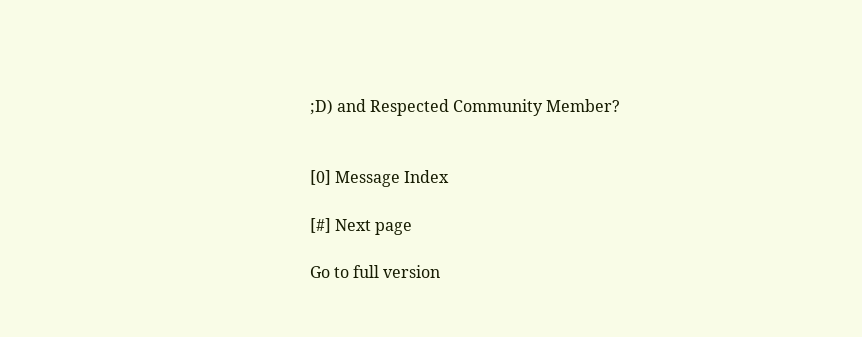;D) and Respected Community Member?


[0] Message Index

[#] Next page

Go to full version